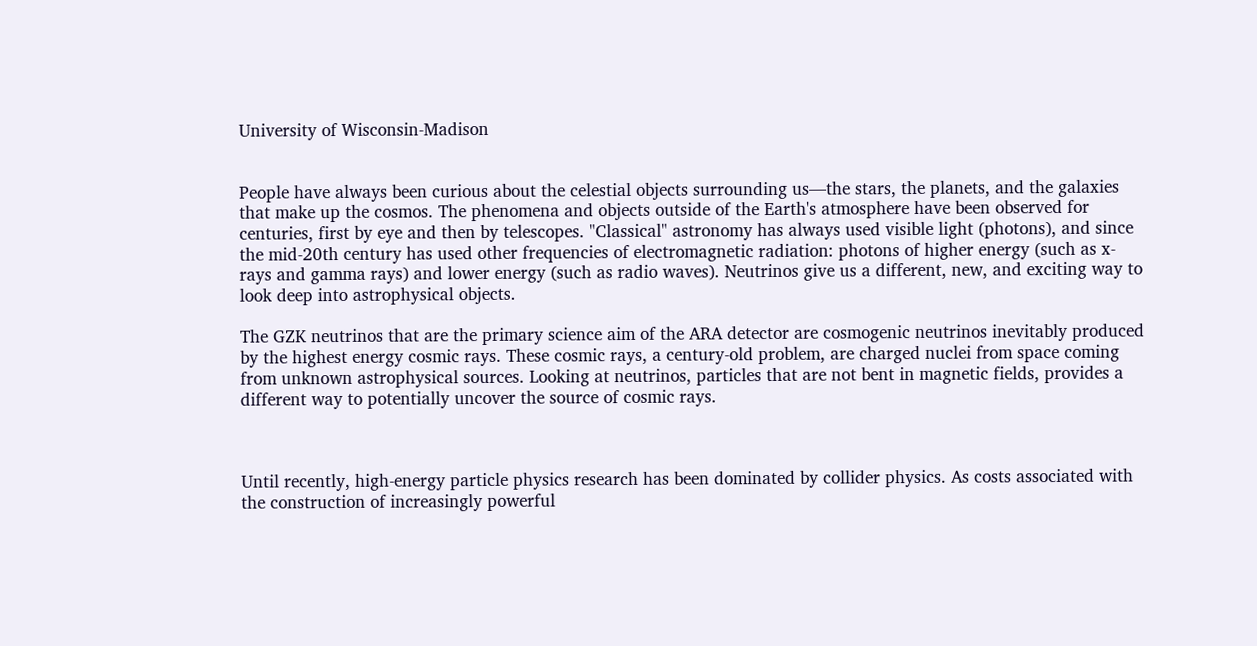University of Wisconsin-Madison


People have always been curious about the celestial objects surrounding us—the stars, the planets, and the galaxies that make up the cosmos. The phenomena and objects outside of the Earth's atmosphere have been observed for centuries, first by eye and then by telescopes. "Classical" astronomy has always used visible light (photons), and since the mid-20th century has used other frequencies of electromagnetic radiation: photons of higher energy (such as x-rays and gamma rays) and lower energy (such as radio waves). Neutrinos give us a different, new, and exciting way to look deep into astrophysical objects.

The GZK neutrinos that are the primary science aim of the ARA detector are cosmogenic neutrinos inevitably produced by the highest energy cosmic rays. These cosmic rays, a century-old problem, are charged nuclei from space coming from unknown astrophysical sources. Looking at neutrinos, particles that are not bent in magnetic fields, provides a different way to potentially uncover the source of cosmic rays.



Until recently, high-energy particle physics research has been dominated by collider physics. As costs associated with the construction of increasingly powerful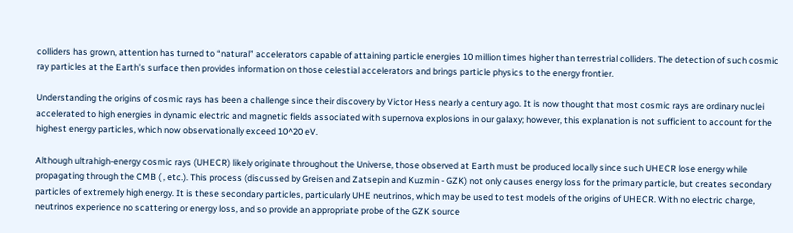colliders has grown, attention has turned to “natural” accelerators capable of attaining particle energies 10 million times higher than terrestrial colliders. The detection of such cosmic ray particles at the Earth’s surface then provides information on those celestial accelerators and brings particle physics to the energy frontier.

Understanding the origins of cosmic rays has been a challenge since their discovery by Victor Hess nearly a century ago. It is now thought that most cosmic rays are ordinary nuclei accelerated to high energies in dynamic electric and magnetic fields associated with supernova explosions in our galaxy; however, this explanation is not sufficient to account for the highest energy particles, which now observationally exceed 10^20 eV.

Although ultrahigh-energy cosmic rays (UHECR) likely originate throughout the Universe, those observed at Earth must be produced locally since such UHECR lose energy while propagating through the CMB ( , etc.). This process (discussed by Greisen and Zatsepin and Kuzmin - GZK) not only causes energy loss for the primary particle, but creates secondary particles of extremely high energy. It is these secondary particles, particularly UHE neutrinos, which may be used to test models of the origins of UHECR. With no electric charge, neutrinos experience no scattering or energy loss, and so provide an appropriate probe of the GZK source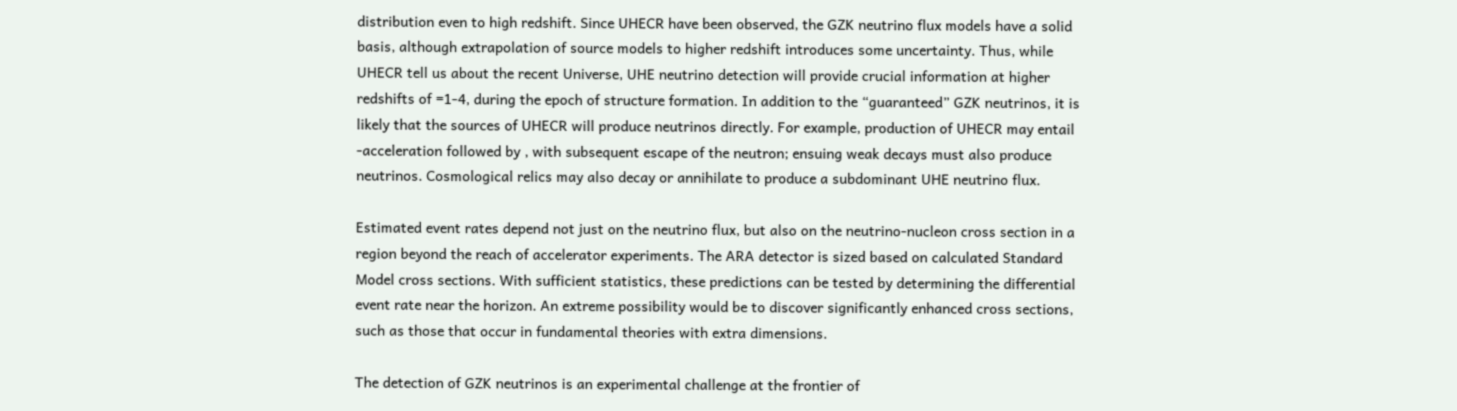distribution even to high redshift. Since UHECR have been observed, the GZK neutrino flux models have a solid basis, although extrapolation of source models to higher redshift introduces some uncertainty. Thus, while UHECR tell us about the recent Universe, UHE neutrino detection will provide crucial information at higher redshifts of =1-4, during the epoch of structure formation. In addition to the “guaranteed” GZK neutrinos, it is likely that the sources of UHECR will produce neutrinos directly. For example, production of UHECR may entail -acceleration followed by , with subsequent escape of the neutron; ensuing weak decays must also produce neutrinos. Cosmological relics may also decay or annihilate to produce a subdominant UHE neutrino flux.

Estimated event rates depend not just on the neutrino flux, but also on the neutrino-nucleon cross section in a region beyond the reach of accelerator experiments. The ARA detector is sized based on calculated Standard Model cross sections. With sufficient statistics, these predictions can be tested by determining the differential event rate near the horizon. An extreme possibility would be to discover significantly enhanced cross sections, such as those that occur in fundamental theories with extra dimensions.

The detection of GZK neutrinos is an experimental challenge at the frontier of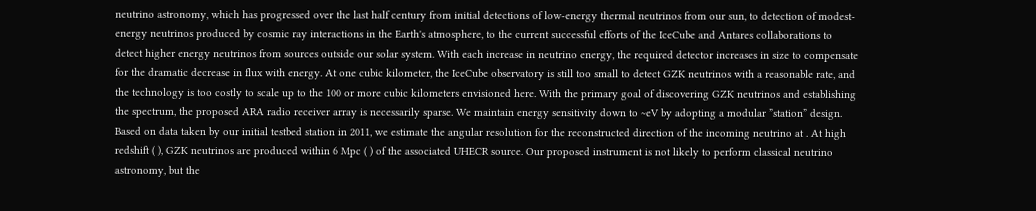neutrino astronomy, which has progressed over the last half century from initial detections of low-energy thermal neutrinos from our sun, to detection of modest-energy neutrinos produced by cosmic ray interactions in the Earth's atmosphere, to the current successful efforts of the IceCube and Antares collaborations to detect higher energy neutrinos from sources outside our solar system. With each increase in neutrino energy, the required detector increases in size to compensate for the dramatic decrease in flux with energy. At one cubic kilometer, the IceCube observatory is still too small to detect GZK neutrinos with a reasonable rate, and the technology is too costly to scale up to the 100 or more cubic kilometers envisioned here. With the primary goal of discovering GZK neutrinos and establishing the spectrum, the proposed ARA radio receiver array is necessarily sparse. We maintain energy sensitivity down to ~eV by adopting a modular ”station” design. Based on data taken by our initial testbed station in 2011, we estimate the angular resolution for the reconstructed direction of the incoming neutrino at . At high redshift ( ), GZK neutrinos are produced within 6 Mpc ( ) of the associated UHECR source. Our proposed instrument is not likely to perform classical neutrino astronomy, but the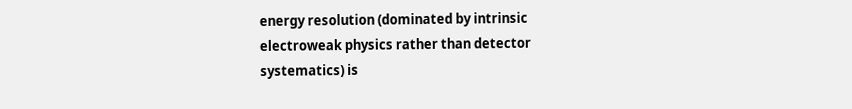energy resolution (dominated by intrinsic electroweak physics rather than detector systematics) is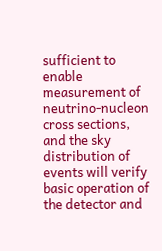sufficient to enable measurement of neutrino-nucleon cross sections, and the sky distribution of events will verify basic operation of the detector and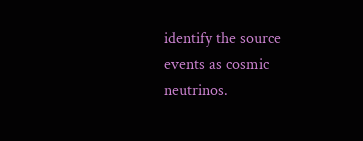identify the source events as cosmic neutrinos.